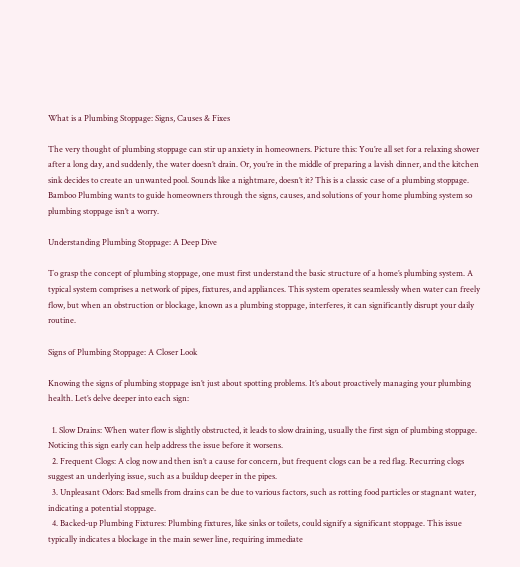What is a Plumbing Stoppage: Signs, Causes & Fixes

The very thought of plumbing stoppage can stir up anxiety in homeowners. Picture this: You’re all set for a relaxing shower after a long day, and suddenly, the water doesn’t drain. Or, you’re in the middle of preparing a lavish dinner, and the kitchen sink decides to create an unwanted pool. Sounds like a nightmare, doesn’t it? This is a classic case of a plumbing stoppage.
Bamboo Plumbing wants to guide homeowners through the signs, causes, and solutions of your home plumbing system so plumbing stoppage isn’t a worry.

Understanding Plumbing Stoppage: A Deep Dive

To grasp the concept of plumbing stoppage, one must first understand the basic structure of a home’s plumbing system. A typical system comprises a network of pipes, fixtures, and appliances. This system operates seamlessly when water can freely flow, but when an obstruction or blockage, known as a plumbing stoppage, interferes, it can significantly disrupt your daily routine.

Signs of Plumbing Stoppage: A Closer Look

Knowing the signs of plumbing stoppage isn’t just about spotting problems. It’s about proactively managing your plumbing health. Let’s delve deeper into each sign:

  1. Slow Drains: When water flow is slightly obstructed, it leads to slow draining, usually the first sign of plumbing stoppage. Noticing this sign early can help address the issue before it worsens.
  2. Frequent Clogs: A clog now and then isn’t a cause for concern, but frequent clogs can be a red flag. Recurring clogs suggest an underlying issue, such as a buildup deeper in the pipes.
  3. Unpleasant Odors: Bad smells from drains can be due to various factors, such as rotting food particles or stagnant water, indicating a potential stoppage.
  4. Backed-up Plumbing Fixtures: Plumbing fixtures, like sinks or toilets, could signify a significant stoppage. This issue typically indicates a blockage in the main sewer line, requiring immediate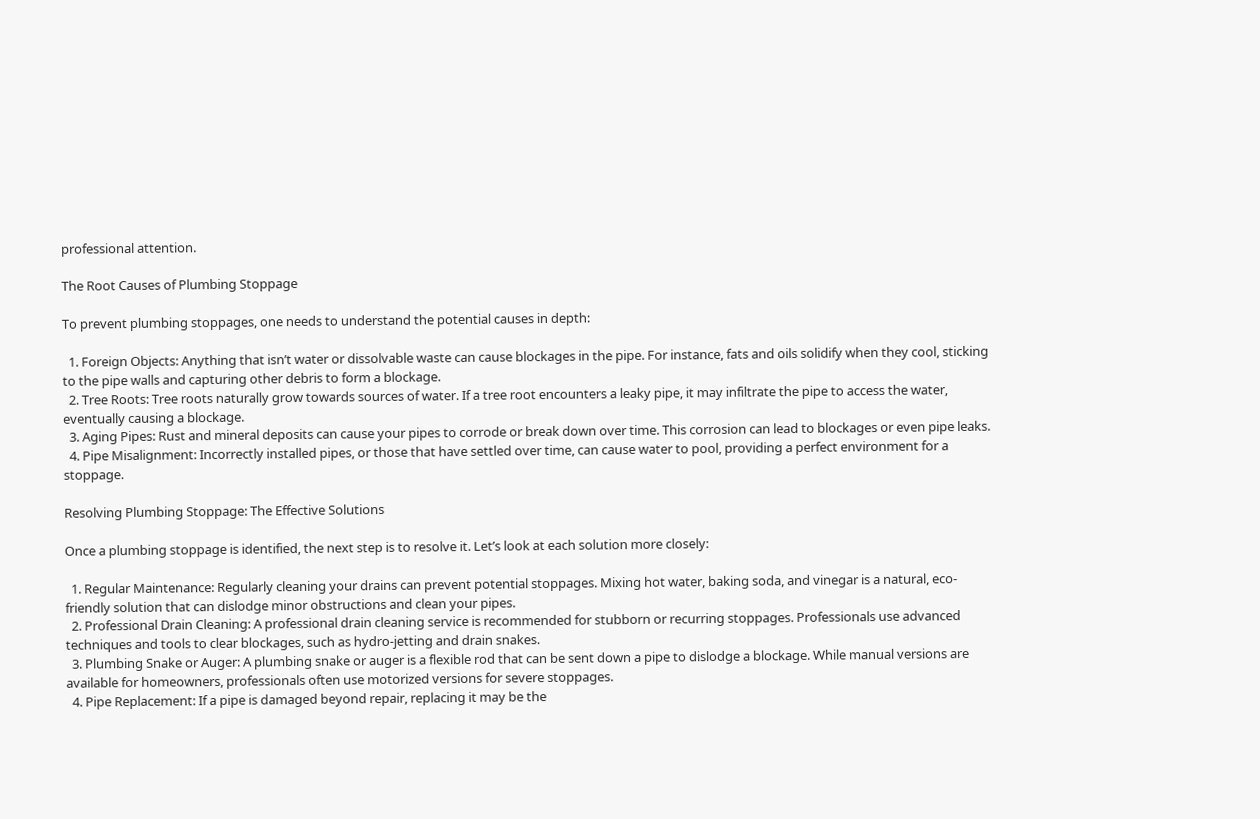professional attention.

The Root Causes of Plumbing Stoppage

To prevent plumbing stoppages, one needs to understand the potential causes in depth:

  1. Foreign Objects: Anything that isn’t water or dissolvable waste can cause blockages in the pipe. For instance, fats and oils solidify when they cool, sticking to the pipe walls and capturing other debris to form a blockage.
  2. Tree Roots: Tree roots naturally grow towards sources of water. If a tree root encounters a leaky pipe, it may infiltrate the pipe to access the water, eventually causing a blockage.
  3. Aging Pipes: Rust and mineral deposits can cause your pipes to corrode or break down over time. This corrosion can lead to blockages or even pipe leaks.
  4. Pipe Misalignment: Incorrectly installed pipes, or those that have settled over time, can cause water to pool, providing a perfect environment for a stoppage.

Resolving Plumbing Stoppage: The Effective Solutions

Once a plumbing stoppage is identified, the next step is to resolve it. Let’s look at each solution more closely:

  1. Regular Maintenance: Regularly cleaning your drains can prevent potential stoppages. Mixing hot water, baking soda, and vinegar is a natural, eco-friendly solution that can dislodge minor obstructions and clean your pipes.
  2. Professional Drain Cleaning: A professional drain cleaning service is recommended for stubborn or recurring stoppages. Professionals use advanced techniques and tools to clear blockages, such as hydro-jetting and drain snakes.
  3. Plumbing Snake or Auger: A plumbing snake or auger is a flexible rod that can be sent down a pipe to dislodge a blockage. While manual versions are available for homeowners, professionals often use motorized versions for severe stoppages.
  4. Pipe Replacement: If a pipe is damaged beyond repair, replacing it may be the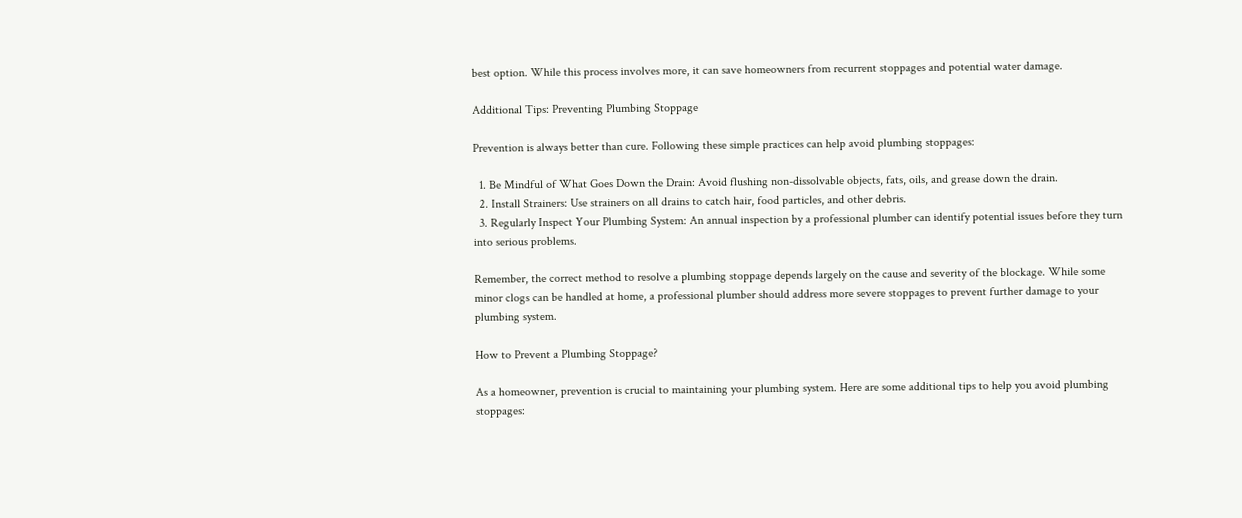best option. While this process involves more, it can save homeowners from recurrent stoppages and potential water damage.

Additional Tips: Preventing Plumbing Stoppage

Prevention is always better than cure. Following these simple practices can help avoid plumbing stoppages:

  1. Be Mindful of What Goes Down the Drain: Avoid flushing non-dissolvable objects, fats, oils, and grease down the drain.
  2. Install Strainers: Use strainers on all drains to catch hair, food particles, and other debris.
  3. Regularly Inspect Your Plumbing System: An annual inspection by a professional plumber can identify potential issues before they turn into serious problems.

Remember, the correct method to resolve a plumbing stoppage depends largely on the cause and severity of the blockage. While some minor clogs can be handled at home, a professional plumber should address more severe stoppages to prevent further damage to your plumbing system.

How to Prevent a Plumbing Stoppage?

As a homeowner, prevention is crucial to maintaining your plumbing system. Here are some additional tips to help you avoid plumbing stoppages: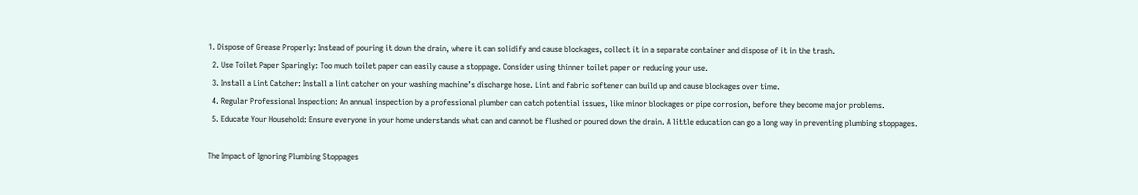1. Dispose of Grease Properly: Instead of pouring it down the drain, where it can solidify and cause blockages, collect it in a separate container and dispose of it in the trash.
  2. Use Toilet Paper Sparingly: Too much toilet paper can easily cause a stoppage. Consider using thinner toilet paper or reducing your use.
  3. Install a Lint Catcher: Install a lint catcher on your washing machine’s discharge hose. Lint and fabric softener can build up and cause blockages over time.
  4. Regular Professional Inspection: An annual inspection by a professional plumber can catch potential issues, like minor blockages or pipe corrosion, before they become major problems.
  5. Educate Your Household: Ensure everyone in your home understands what can and cannot be flushed or poured down the drain. A little education can go a long way in preventing plumbing stoppages.

The Impact of Ignoring Plumbing Stoppages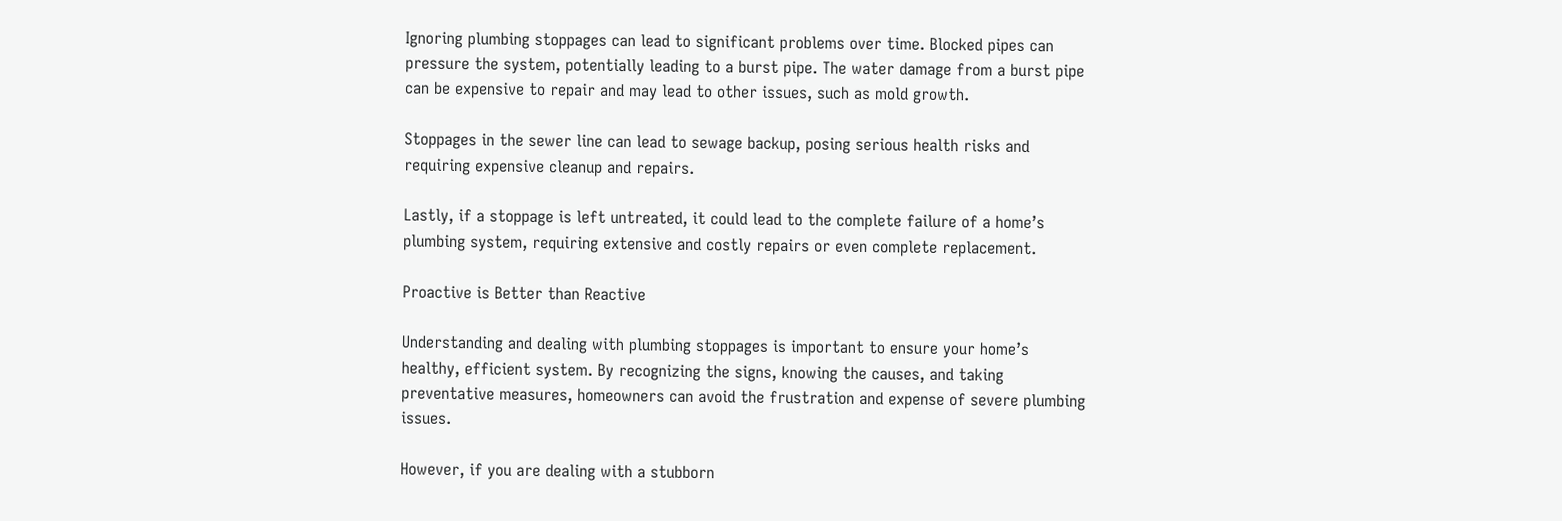Ignoring plumbing stoppages can lead to significant problems over time. Blocked pipes can pressure the system, potentially leading to a burst pipe. The water damage from a burst pipe can be expensive to repair and may lead to other issues, such as mold growth.

Stoppages in the sewer line can lead to sewage backup, posing serious health risks and requiring expensive cleanup and repairs.

Lastly, if a stoppage is left untreated, it could lead to the complete failure of a home’s plumbing system, requiring extensive and costly repairs or even complete replacement.

Proactive is Better than Reactive

Understanding and dealing with plumbing stoppages is important to ensure your home’s healthy, efficient system. By recognizing the signs, knowing the causes, and taking preventative measures, homeowners can avoid the frustration and expense of severe plumbing issues.

However, if you are dealing with a stubborn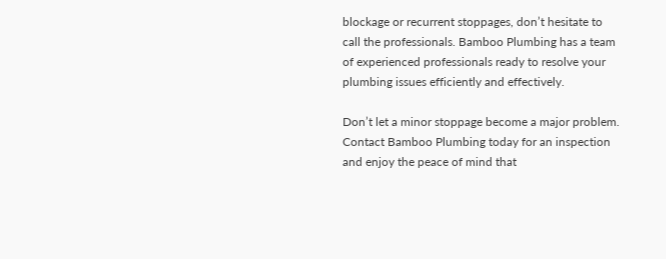blockage or recurrent stoppages, don’t hesitate to call the professionals. Bamboo Plumbing has a team of experienced professionals ready to resolve your plumbing issues efficiently and effectively.

Don’t let a minor stoppage become a major problem. Contact Bamboo Plumbing today for an inspection and enjoy the peace of mind that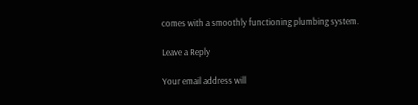comes with a smoothly functioning plumbing system.

Leave a Reply

Your email address will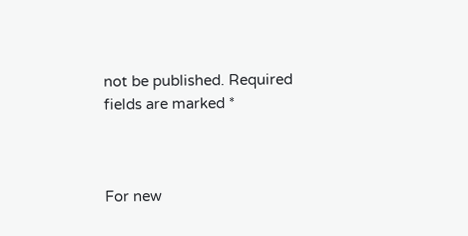not be published. Required fields are marked *



For new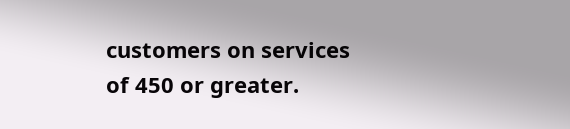customers on services
of 450 or greater.